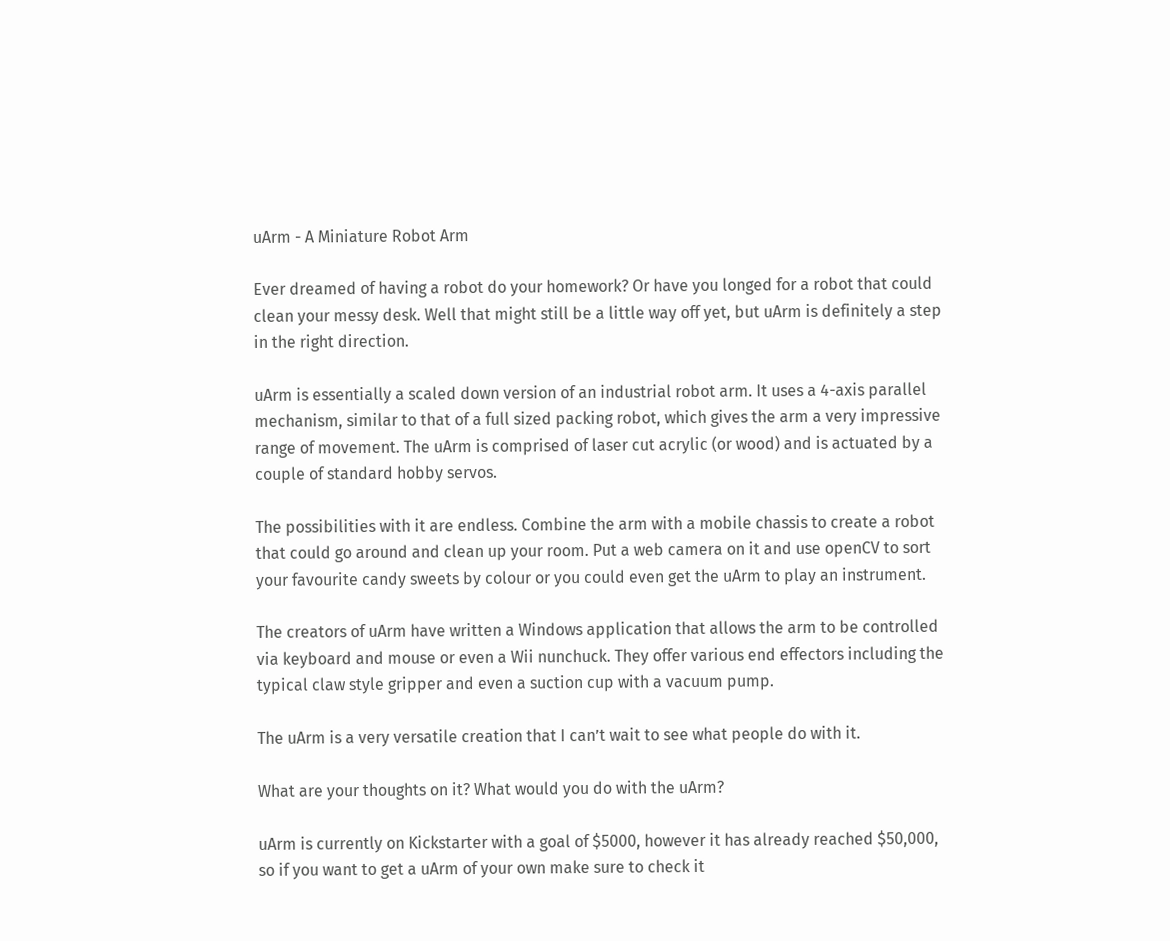uArm - A Miniature Robot Arm

Ever dreamed of having a robot do your homework? Or have you longed for a robot that could clean your messy desk. Well that might still be a little way off yet, but uArm is definitely a step in the right direction.

uArm is essentially a scaled down version of an industrial robot arm. It uses a 4-axis parallel mechanism, similar to that of a full sized packing robot, which gives the arm a very impressive range of movement. The uArm is comprised of laser cut acrylic (or wood) and is actuated by a couple of standard hobby servos.

The possibilities with it are endless. Combine the arm with a mobile chassis to create a robot that could go around and clean up your room. Put a web camera on it and use openCV to sort your favourite candy sweets by colour or you could even get the uArm to play an instrument.

The creators of uArm have written a Windows application that allows the arm to be controlled via keyboard and mouse or even a Wii nunchuck. They offer various end effectors including the typical claw style gripper and even a suction cup with a vacuum pump.

The uArm is a very versatile creation that I can’t wait to see what people do with it.

What are your thoughts on it? What would you do with the uArm?

uArm is currently on Kickstarter with a goal of $5000, however it has already reached $50,000, so if you want to get a uArm of your own make sure to check it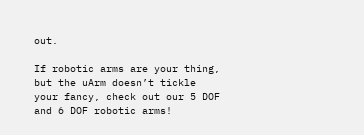out.

If robotic arms are your thing, but the uArm doesn’t tickle your fancy, check out our 5 DOF and 6 DOF robotic arms!